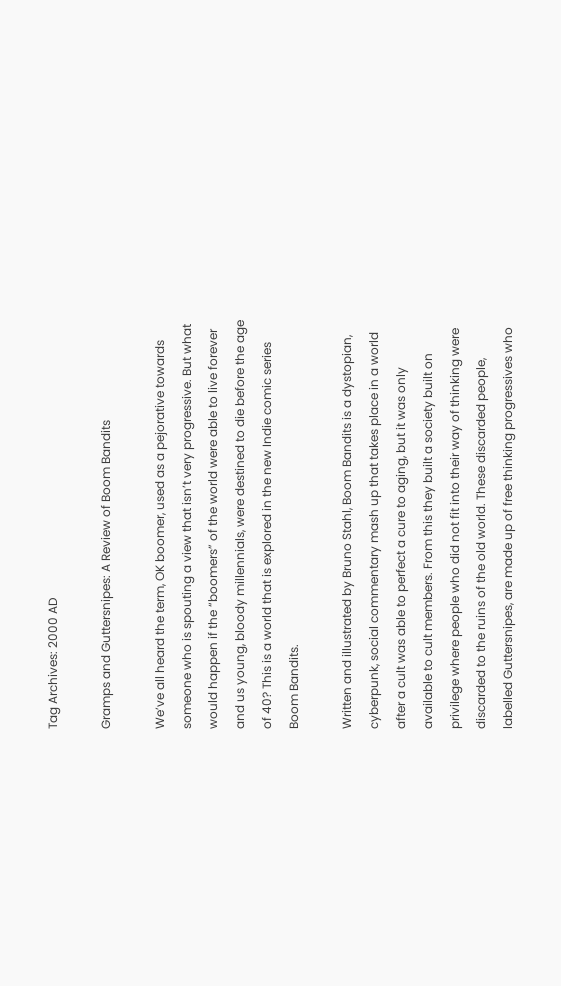Tag Archives: 2000 AD

Gramps and Guttersnipes: A Review of Boom Bandits

We’ve all heard the term, OK boomer, used as a pejorative towards someone who is spouting a view that isn’t very progressive. But what would happen if the “boomers” of the world were able to live forever and us young, bloody millennials, were destined to die before the age of 40? This is a world that is explored in the new Indie comic series Boom Bandits.

Written and illustrated by Bruno Stahl, Boom Bandits is a dystopian, cyberpunk, social commentary mash up that takes place in a world after a cult was able to perfect a cure to aging, but it was only available to cult members. From this they built a society built on privilege where people who did not fit into their way of thinking were discarded to the ruins of the old world. These discarded people, labelled Guttersnipes, are made up of free thinking progressives who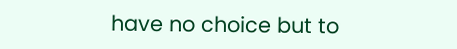have no choice but to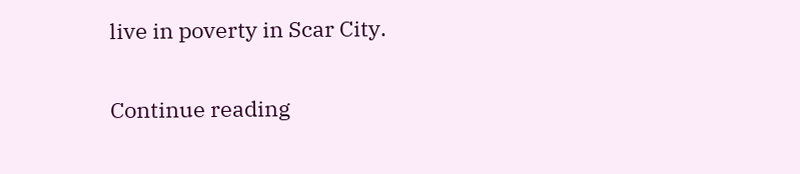live in poverty in Scar City.

Continue reading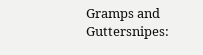Gramps and Guttersnipes: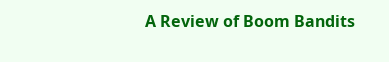A Review of Boom Bandits